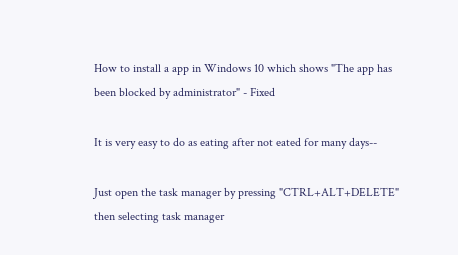How to install a app in Windows 10 which shows "The app has been blocked by administrator" - Fixed

It is very easy to do as eating after not eated for many days--

Just open the task manager by pressing "CTRL+ALT+DELETE"
then selecting task manager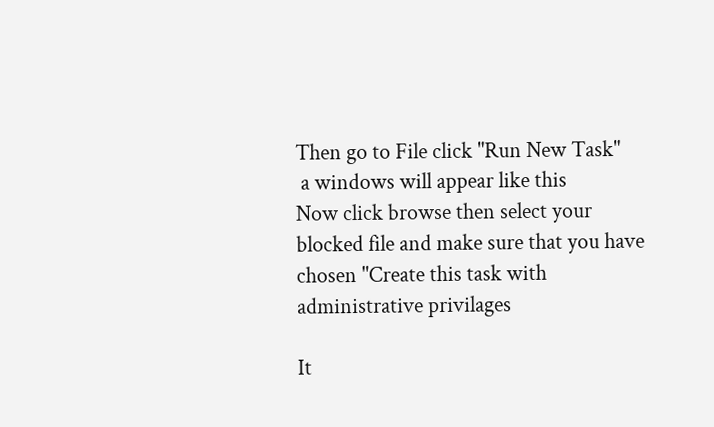Then go to File click "Run New Task"
 a windows will appear like this
Now click browse then select your blocked file and make sure that you have chosen "Create this task with administrative privilages

It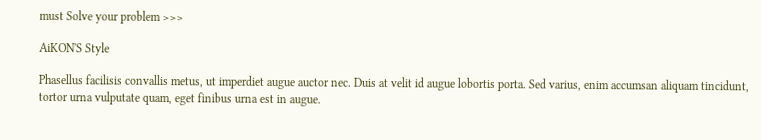must Solve your problem >>>

AiKON'S Style

Phasellus facilisis convallis metus, ut imperdiet augue auctor nec. Duis at velit id augue lobortis porta. Sed varius, enim accumsan aliquam tincidunt, tortor urna vulputate quam, eget finibus urna est in augue.